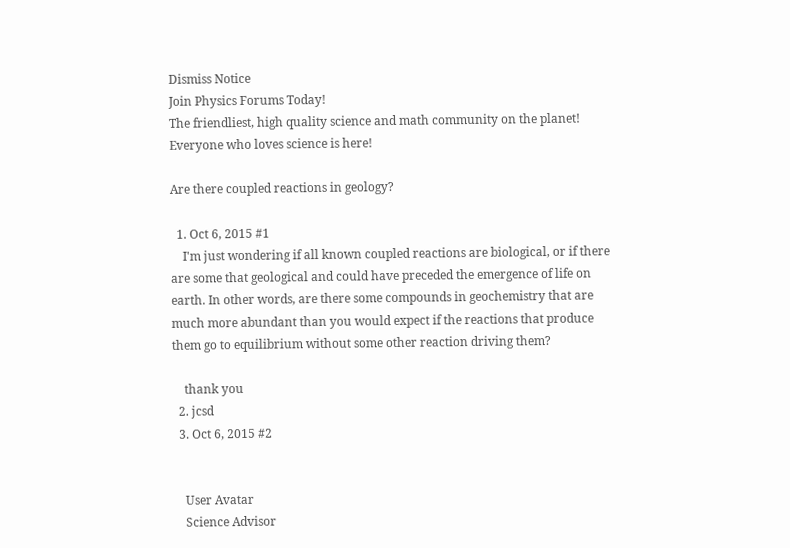Dismiss Notice
Join Physics Forums Today!
The friendliest, high quality science and math community on the planet! Everyone who loves science is here!

Are there coupled reactions in geology?

  1. Oct 6, 2015 #1
    I'm just wondering if all known coupled reactions are biological, or if there are some that geological and could have preceded the emergence of life on earth. In other words, are there some compounds in geochemistry that are much more abundant than you would expect if the reactions that produce them go to equilibrium without some other reaction driving them?

    thank you
  2. jcsd
  3. Oct 6, 2015 #2


    User Avatar
    Science Advisor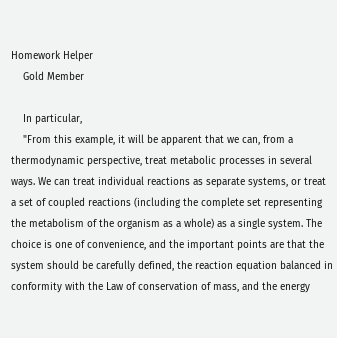Homework Helper
    Gold Member

    In particular,
    "From this example, it will be apparent that we can, from a thermodynamic perspective, treat metabolic processes in several ways. We can treat individual reactions as separate systems, or treat a set of coupled reactions (including the complete set representing the metabolism of the organism as a whole) as a single system. The choice is one of convenience, and the important points are that the system should be carefully defined, the reaction equation balanced in conformity with the Law of conservation of mass, and the energy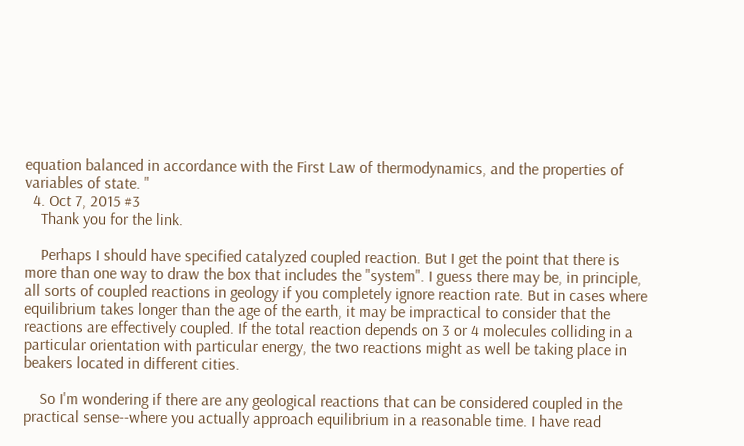equation balanced in accordance with the First Law of thermodynamics, and the properties of variables of state. "
  4. Oct 7, 2015 #3
    Thank you for the link.

    Perhaps I should have specified catalyzed coupled reaction. But I get the point that there is more than one way to draw the box that includes the "system". I guess there may be, in principle, all sorts of coupled reactions in geology if you completely ignore reaction rate. But in cases where equilibrium takes longer than the age of the earth, it may be impractical to consider that the reactions are effectively coupled. If the total reaction depends on 3 or 4 molecules colliding in a particular orientation with particular energy, the two reactions might as well be taking place in beakers located in different cities.

    So I'm wondering if there are any geological reactions that can be considered coupled in the practical sense--where you actually approach equilibrium in a reasonable time. I have read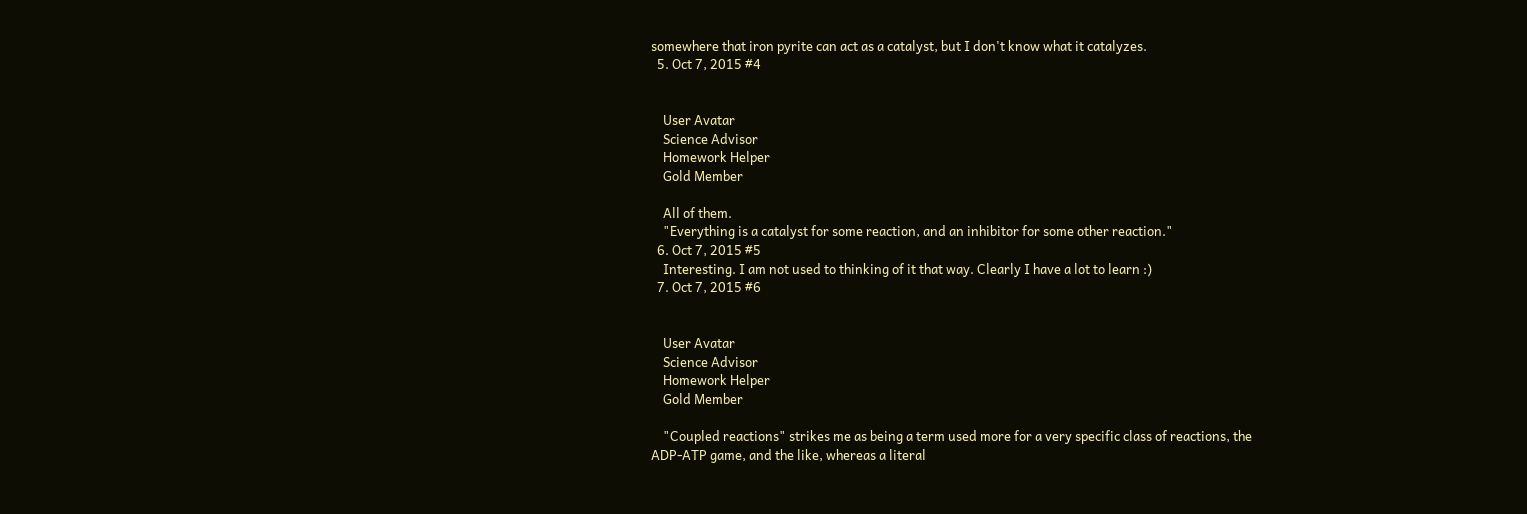somewhere that iron pyrite can act as a catalyst, but I don't know what it catalyzes.
  5. Oct 7, 2015 #4


    User Avatar
    Science Advisor
    Homework Helper
    Gold Member

    All of them.
    "Everything is a catalyst for some reaction, and an inhibitor for some other reaction."
  6. Oct 7, 2015 #5
    Interesting. I am not used to thinking of it that way. Clearly I have a lot to learn :)
  7. Oct 7, 2015 #6


    User Avatar
    Science Advisor
    Homework Helper
    Gold Member

    "Coupled reactions" strikes me as being a term used more for a very specific class of reactions, the ADP-ATP game, and the like, whereas a literal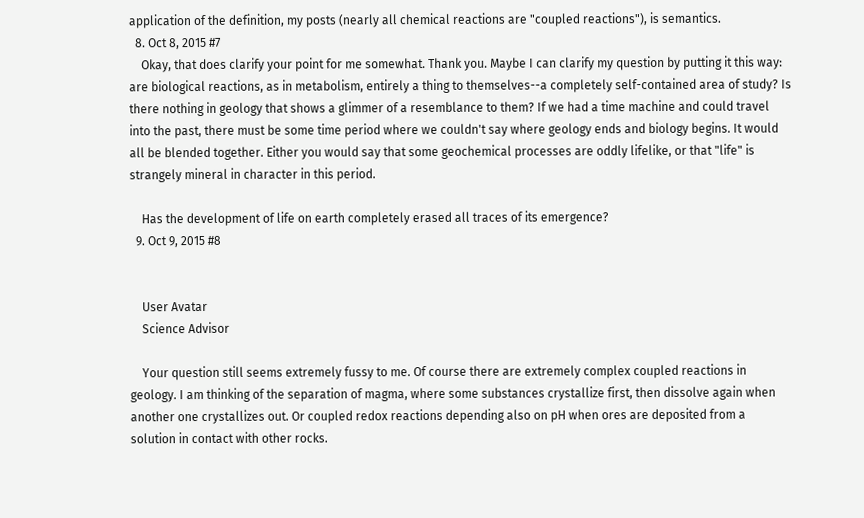application of the definition, my posts (nearly all chemical reactions are "coupled reactions"), is semantics.
  8. Oct 8, 2015 #7
    Okay, that does clarify your point for me somewhat. Thank you. Maybe I can clarify my question by putting it this way: are biological reactions, as in metabolism, entirely a thing to themselves--a completely self-contained area of study? Is there nothing in geology that shows a glimmer of a resemblance to them? If we had a time machine and could travel into the past, there must be some time period where we couldn't say where geology ends and biology begins. It would all be blended together. Either you would say that some geochemical processes are oddly lifelike, or that "life" is strangely mineral in character in this period.

    Has the development of life on earth completely erased all traces of its emergence?
  9. Oct 9, 2015 #8


    User Avatar
    Science Advisor

    Your question still seems extremely fussy to me. Of course there are extremely complex coupled reactions in geology. I am thinking of the separation of magma, where some substances crystallize first, then dissolve again when another one crystallizes out. Or coupled redox reactions depending also on pH when ores are deposited from a solution in contact with other rocks.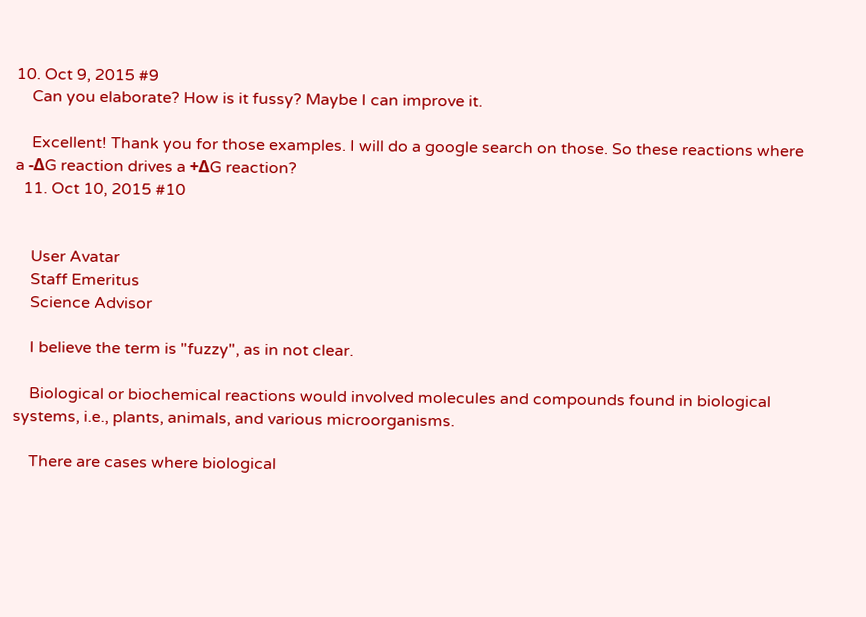10. Oct 9, 2015 #9
    Can you elaborate? How is it fussy? Maybe I can improve it.

    Excellent! Thank you for those examples. I will do a google search on those. So these reactions where a -ΔG reaction drives a +ΔG reaction?
  11. Oct 10, 2015 #10


    User Avatar
    Staff Emeritus
    Science Advisor

    I believe the term is "fuzzy", as in not clear.

    Biological or biochemical reactions would involved molecules and compounds found in biological systems, i.e., plants, animals, and various microorganisms.

    There are cases where biological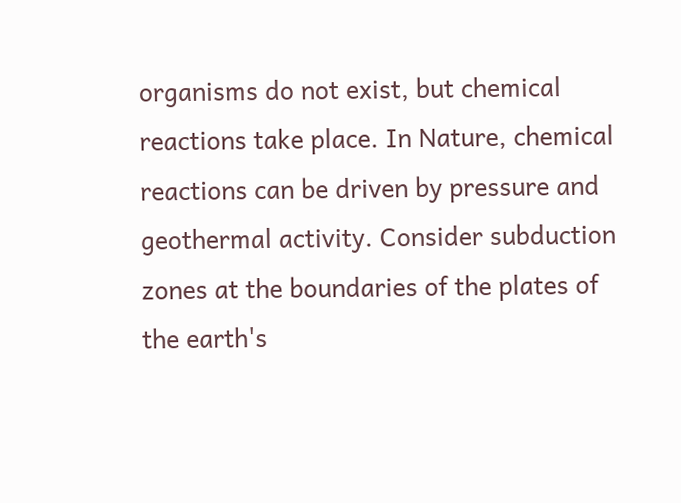organisms do not exist, but chemical reactions take place. In Nature, chemical reactions can be driven by pressure and geothermal activity. Consider subduction zones at the boundaries of the plates of the earth's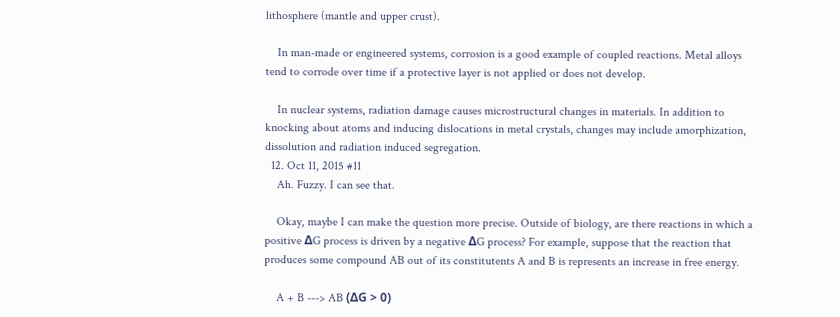lithosphere (mantle and upper crust).

    In man-made or engineered systems, corrosion is a good example of coupled reactions. Metal alloys tend to corrode over time if a protective layer is not applied or does not develop.

    In nuclear systems, radiation damage causes microstructural changes in materials. In addition to knocking about atoms and inducing dislocations in metal crystals, changes may include amorphization, dissolution and radiation induced segregation.
  12. Oct 11, 2015 #11
    Ah. Fuzzy. I can see that.

    Okay, maybe I can make the question more precise. Outside of biology, are there reactions in which a positive ΔG process is driven by a negative ΔG process? For example, suppose that the reaction that produces some compound AB out of its constitutents A and B is represents an increase in free energy.

    A + B ---> AB (ΔG > 0)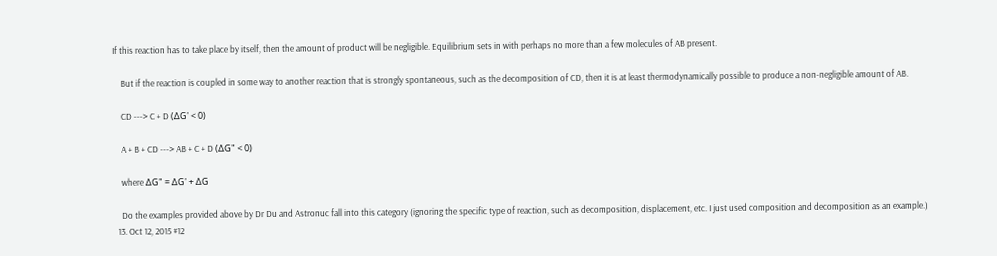If this reaction has to take place by itself, then the amount of product will be negligible. Equilibrium sets in with perhaps no more than a few molecules of AB present.

    But if the reaction is coupled in some way to another reaction that is strongly spontaneous, such as the decomposition of CD, then it is at least thermodynamically possible to produce a non-negligible amount of AB.

    CD ---> C + D (ΔG' < 0)

    A + B + CD ---> AB + C + D (ΔG" < 0)

    where ΔG" = ΔG' + ΔG

    Do the examples provided above by Dr Du and Astronuc fall into this category (ignoring the specific type of reaction, such as decomposition, displacement, etc. I just used composition and decomposition as an example.)
  13. Oct 12, 2015 #12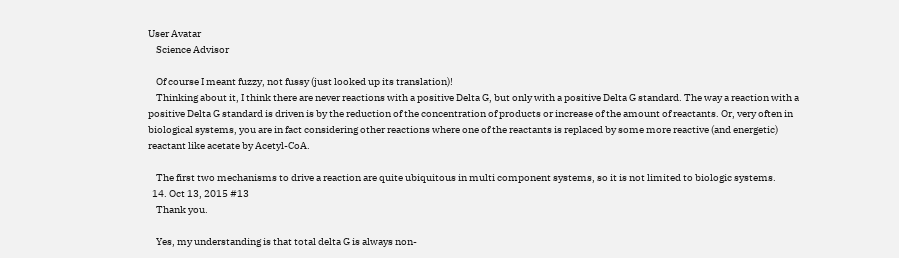User Avatar
    Science Advisor

    Of course I meant fuzzy, not fussy (just looked up its translation)!
    Thinking about it, I think there are never reactions with a positive Delta G, but only with a positive Delta G standard. The way a reaction with a positive Delta G standard is driven is by the reduction of the concentration of products or increase of the amount of reactants. Or, very often in biological systems, you are in fact considering other reactions where one of the reactants is replaced by some more reactive (and energetic) reactant like acetate by Acetyl-CoA.

    The first two mechanisms to drive a reaction are quite ubiquitous in multi component systems, so it is not limited to biologic systems.
  14. Oct 13, 2015 #13
    Thank you.

    Yes, my understanding is that total delta G is always non-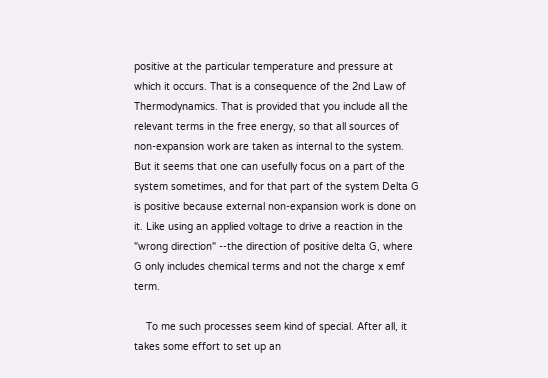positive at the particular temperature and pressure at which it occurs. That is a consequence of the 2nd Law of Thermodynamics. That is provided that you include all the relevant terms in the free energy, so that all sources of non-expansion work are taken as internal to the system. But it seems that one can usefully focus on a part of the system sometimes, and for that part of the system Delta G is positive because external non-expansion work is done on it. Like using an applied voltage to drive a reaction in the "wrong direction" --the direction of positive delta G, where G only includes chemical terms and not the charge x emf term.

    To me such processes seem kind of special. After all, it takes some effort to set up an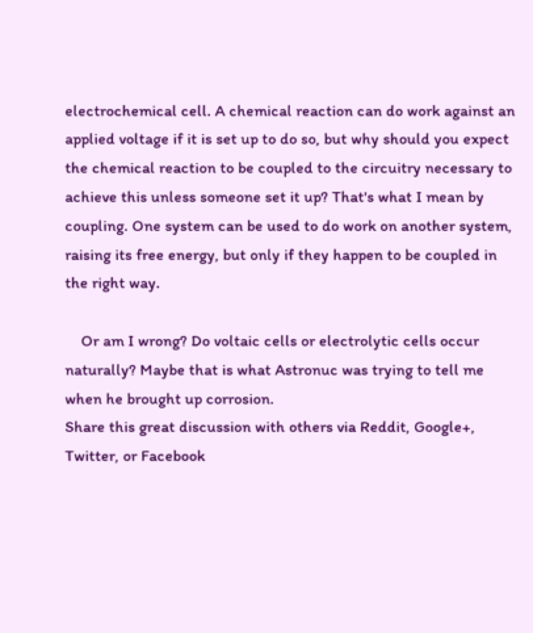electrochemical cell. A chemical reaction can do work against an applied voltage if it is set up to do so, but why should you expect the chemical reaction to be coupled to the circuitry necessary to achieve this unless someone set it up? That's what I mean by coupling. One system can be used to do work on another system, raising its free energy, but only if they happen to be coupled in the right way.

    Or am I wrong? Do voltaic cells or electrolytic cells occur naturally? Maybe that is what Astronuc was trying to tell me when he brought up corrosion.
Share this great discussion with others via Reddit, Google+, Twitter, or Facebook